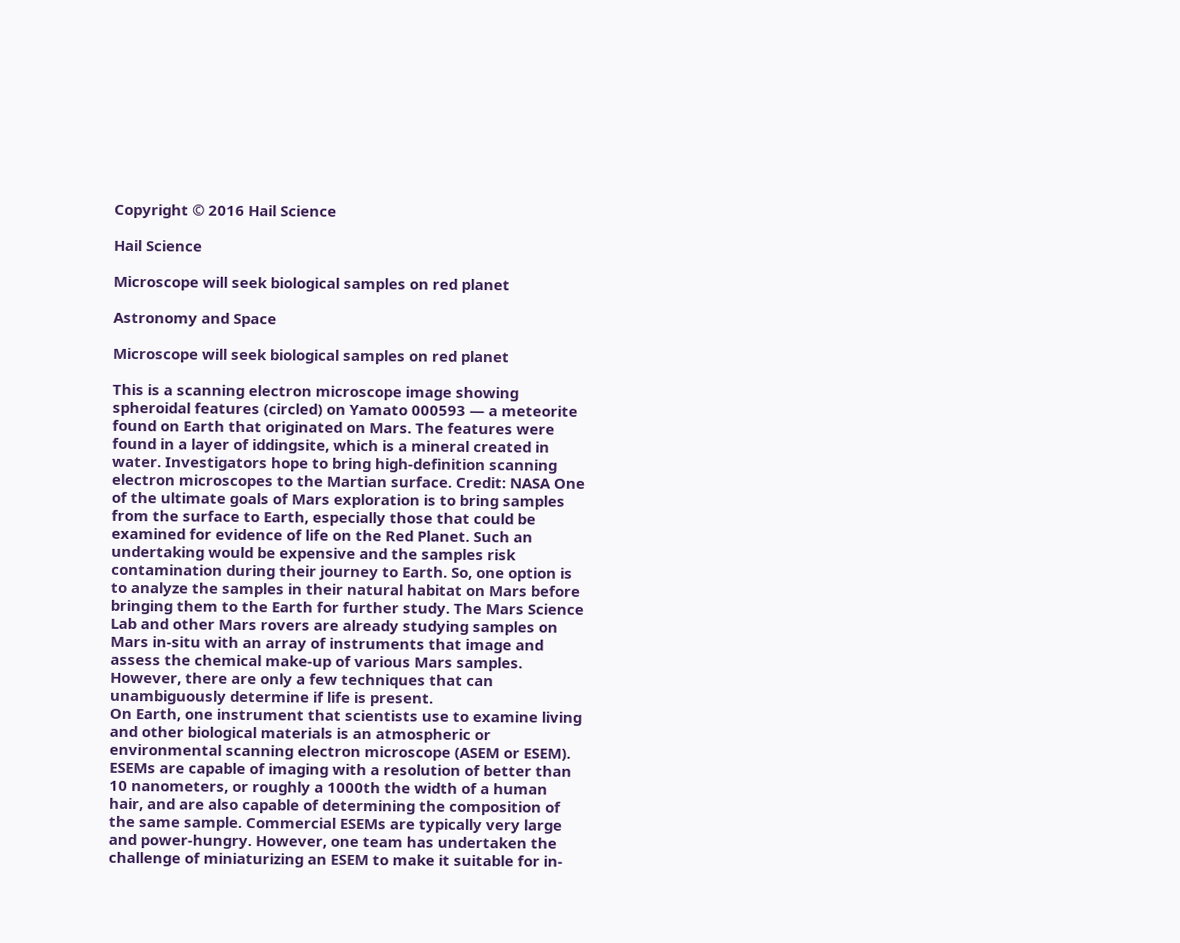Copyright © 2016 Hail Science

Hail Science

Microscope will seek biological samples on red planet

Astronomy and Space

Microscope will seek biological samples on red planet

This is a scanning electron microscope image showing spheroidal features (circled) on Yamato 000593 — a meteorite found on Earth that originated on Mars. The features were found in a layer of iddingsite, which is a mineral created in water. Investigators hope to bring high-definition scanning electron microscopes to the Martian surface. Credit: NASA One of the ultimate goals of Mars exploration is to bring samples from the surface to Earth, especially those that could be examined for evidence of life on the Red Planet. Such an undertaking would be expensive and the samples risk contamination during their journey to Earth. So, one option is to analyze the samples in their natural habitat on Mars before bringing them to the Earth for further study. The Mars Science Lab and other Mars rovers are already studying samples on Mars in-situ with an array of instruments that image and assess the chemical make-up of various Mars samples. However, there are only a few techniques that can unambiguously determine if life is present.
On Earth, one instrument that scientists use to examine living and other biological materials is an atmospheric or environmental scanning electron microscope (ASEM or ESEM). ESEMs are capable of imaging with a resolution of better than 10 nanometers, or roughly a 1000th the width of a human hair, and are also capable of determining the composition of the same sample. Commercial ESEMs are typically very large and power-hungry. However, one team has undertaken the challenge of miniaturizing an ESEM to make it suitable for in-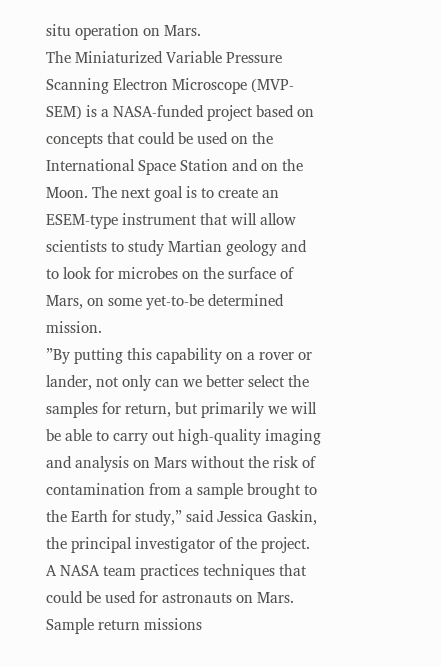situ operation on Mars.
The Miniaturized Variable Pressure Scanning Electron Microscope (MVP-SEM) is a NASA-funded project based on concepts that could be used on the International Space Station and on the Moon. The next goal is to create an ESEM-type instrument that will allow scientists to study Martian geology and to look for microbes on the surface of Mars, on some yet-to-be determined mission.
”By putting this capability on a rover or lander, not only can we better select the samples for return, but primarily we will be able to carry out high-quality imaging and analysis on Mars without the risk of contamination from a sample brought to the Earth for study,” said Jessica Gaskin, the principal investigator of the project. A NASA team practices techniques that could be used for astronauts on Mars. Sample return missions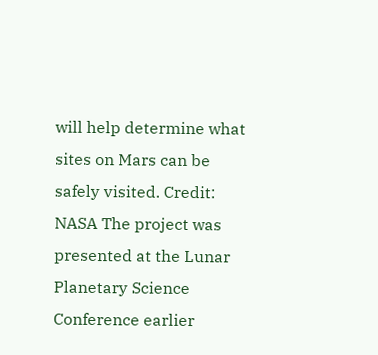will help determine what sites on Mars can be safely visited. Credit: NASA The project was presented at the Lunar Planetary Science Conference earlier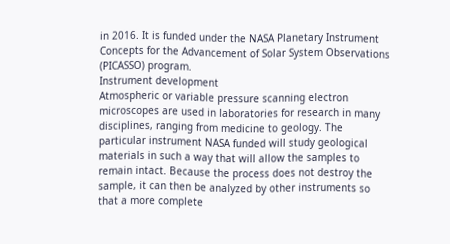in 2016. It is funded under the NASA Planetary Instrument Concepts for the Advancement of Solar System Observations (PICASSO) program.
Instrument development
Atmospheric or variable pressure scanning electron microscopes are used in laboratories for research in many disciplines, ranging from medicine to geology. The particular instrument NASA funded will study geological materials in such a way that will allow the samples to remain intact. Because the process does not destroy the sample, it can then be analyzed by other instruments so that a more complete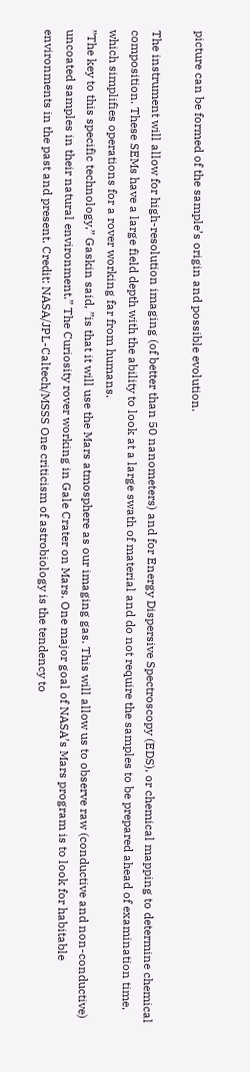picture can be formed of the sample’s origin and possible evolution.

The instrument will allow for high-resolution imaging (of better than 50 nanometers) and for Energy Dispersive Spectroscopy (EDS), or chemical mapping to determine chemical composition. These SEMs have a large field depth with the ability to look at a large swath of material and do not require the samples to be prepared ahead of examination time, which simplifies operations for a rover working far from humans.
”The key to this specific technology,” Gaskin said, ”is that it will use the Mars atmosphere as our imaging gas. This will allow us to observe raw (conductive and non-conductive) uncoated samples in their natural environment.” The Curiosity rover working in Gale Crater on Mars. One major goal of NASA’s Mars program is to look for habitable environments in the past and present. Credit: NASA/JPL-Caltech/MSSS One criticism of astrobiology is the tendency to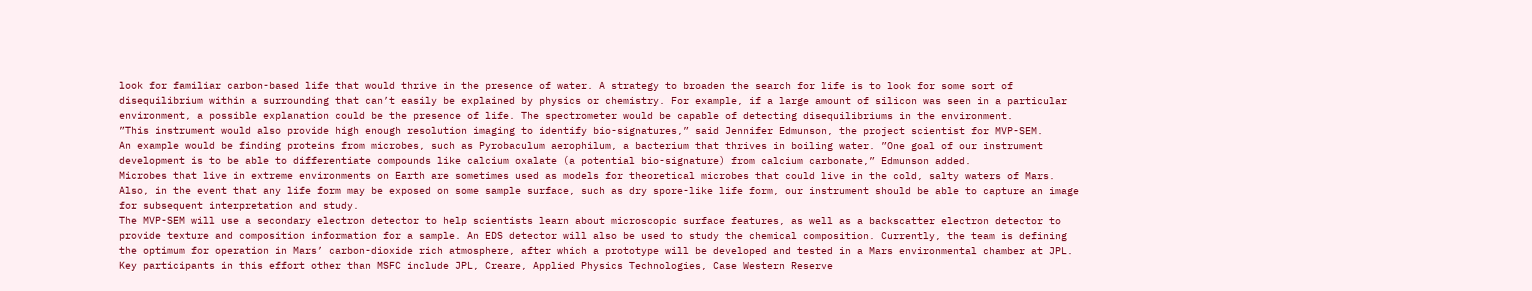look for familiar carbon-based life that would thrive in the presence of water. A strategy to broaden the search for life is to look for some sort of disequilibrium within a surrounding that can’t easily be explained by physics or chemistry. For example, if a large amount of silicon was seen in a particular environment, a possible explanation could be the presence of life. The spectrometer would be capable of detecting disequilibriums in the environment.
”This instrument would also provide high enough resolution imaging to identify bio-signatures,” said Jennifer Edmunson, the project scientist for MVP-SEM.
An example would be finding proteins from microbes, such as Pyrobaculum aerophilum, a bacterium that thrives in boiling water. ”One goal of our instrument development is to be able to differentiate compounds like calcium oxalate (a potential bio-signature) from calcium carbonate,” Edmunson added.
Microbes that live in extreme environments on Earth are sometimes used as models for theoretical microbes that could live in the cold, salty waters of Mars. Also, in the event that any life form may be exposed on some sample surface, such as dry spore-like life form, our instrument should be able to capture an image for subsequent interpretation and study.
The MVP-SEM will use a secondary electron detector to help scientists learn about microscopic surface features, as well as a backscatter electron detector to provide texture and composition information for a sample. An EDS detector will also be used to study the chemical composition. Currently, the team is defining the optimum for operation in Mars’ carbon-dioxide rich atmosphere, after which a prototype will be developed and tested in a Mars environmental chamber at JPL. Key participants in this effort other than MSFC include JPL, Creare, Applied Physics Technologies, Case Western Reserve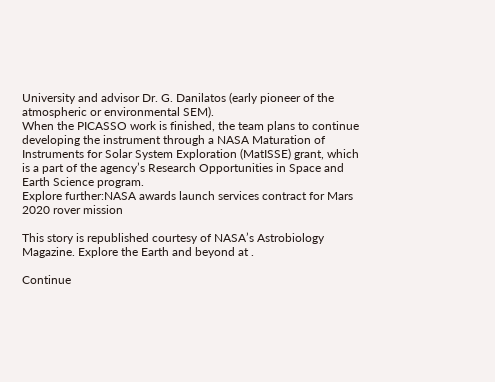University and advisor Dr. G. Danilatos (early pioneer of the atmospheric or environmental SEM).
When the PICASSO work is finished, the team plans to continue developing the instrument through a NASA Maturation of Instruments for Solar System Exploration (MatISSE) grant, which is a part of the agency’s Research Opportunities in Space and Earth Science program.
Explore further:NASA awards launch services contract for Mars 2020 rover mission

This story is republished courtesy of NASA’s Astrobiology Magazine. Explore the Earth and beyond at .

Continue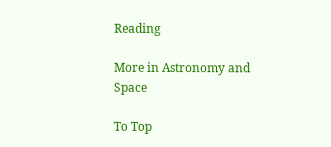Reading

More in Astronomy and Space

To Top